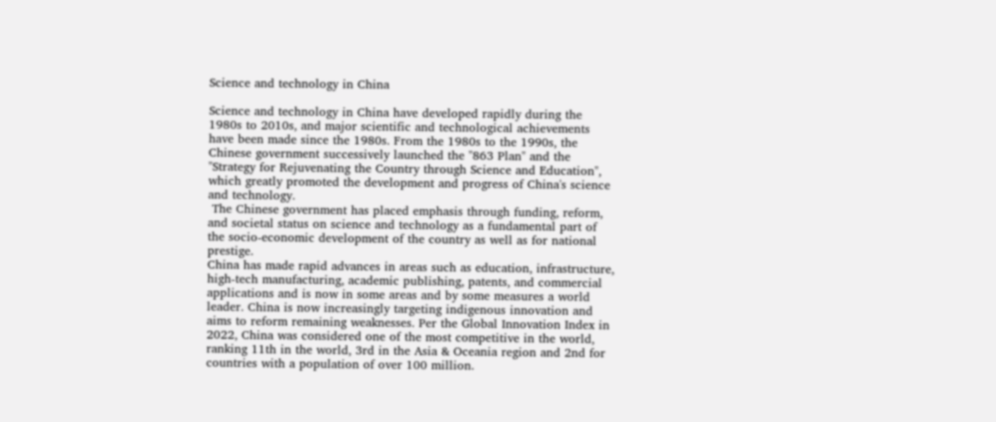Science and technology in China

Science and technology in China have developed rapidly during the 1980s to 2010s, and major scientific and technological achievements have been made since the 1980s. From the 1980s to the 1990s, the Chinese government successively launched the "863 Plan" and the "Strategy for Rejuvenating the Country through Science and Education", which greatly promoted the development and progress of China's science and technology.
 The Chinese government has placed emphasis through funding, reform, and societal status on science and technology as a fundamental part of the socio-economic development of the country as well as for national prestige.
China has made rapid advances in areas such as education, infrastructure, high-tech manufacturing, academic publishing, patents, and commercial applications and is now in some areas and by some measures a world leader. China is now increasingly targeting indigenous innovation and aims to reform remaining weaknesses. Per the Global Innovation Index in 2022, China was considered one of the most competitive in the world, ranking 11th in the world, 3rd in the Asia & Oceania region and 2nd for countries with a population of over 100 million.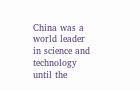China was a world leader in science and technology until the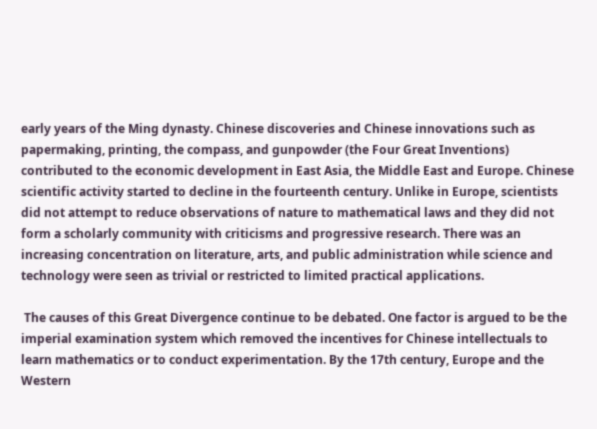early years of the Ming dynasty. Chinese discoveries and Chinese innovations such as papermaking, printing, the compass, and gunpowder (the Four Great Inventions) contributed to the economic development in East Asia, the Middle East and Europe. Chinese scientific activity started to decline in the fourteenth century. Unlike in Europe, scientists did not attempt to reduce observations of nature to mathematical laws and they did not form a scholarly community with criticisms and progressive research. There was an increasing concentration on literature, arts, and public administration while science and technology were seen as trivial or restricted to limited practical applications.

 The causes of this Great Divergence continue to be debated. One factor is argued to be the imperial examination system which removed the incentives for Chinese intellectuals to learn mathematics or to conduct experimentation. By the 17th century, Europe and the Western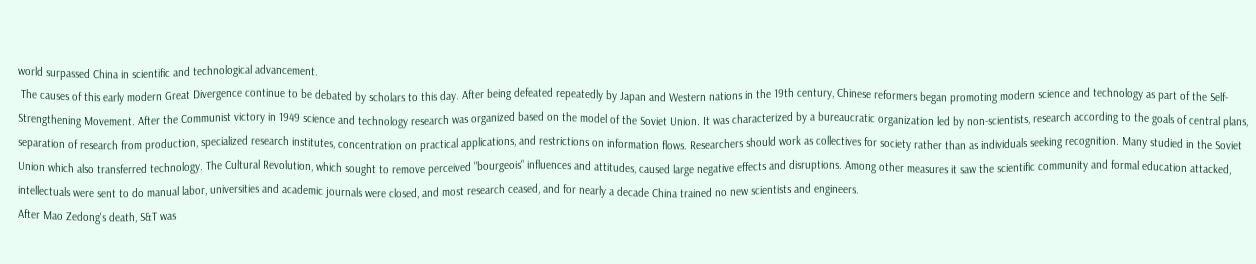world surpassed China in scientific and technological advancement.
 The causes of this early modern Great Divergence continue to be debated by scholars to this day. After being defeated repeatedly by Japan and Western nations in the 19th century, Chinese reformers began promoting modern science and technology as part of the Self-Strengthening Movement. After the Communist victory in 1949 science and technology research was organized based on the model of the Soviet Union. It was characterized by a bureaucratic organization led by non-scientists, research according to the goals of central plans, separation of research from production, specialized research institutes, concentration on practical applications, and restrictions on information flows. Researchers should work as collectives for society rather than as individuals seeking recognition. Many studied in the Soviet Union which also transferred technology. The Cultural Revolution, which sought to remove perceived "bourgeois" influences and attitudes, caused large negative effects and disruptions. Among other measures it saw the scientific community and formal education attacked, intellectuals were sent to do manual labor, universities and academic journals were closed, and most research ceased, and for nearly a decade China trained no new scientists and engineers.
After Mao Zedong's death, S&T was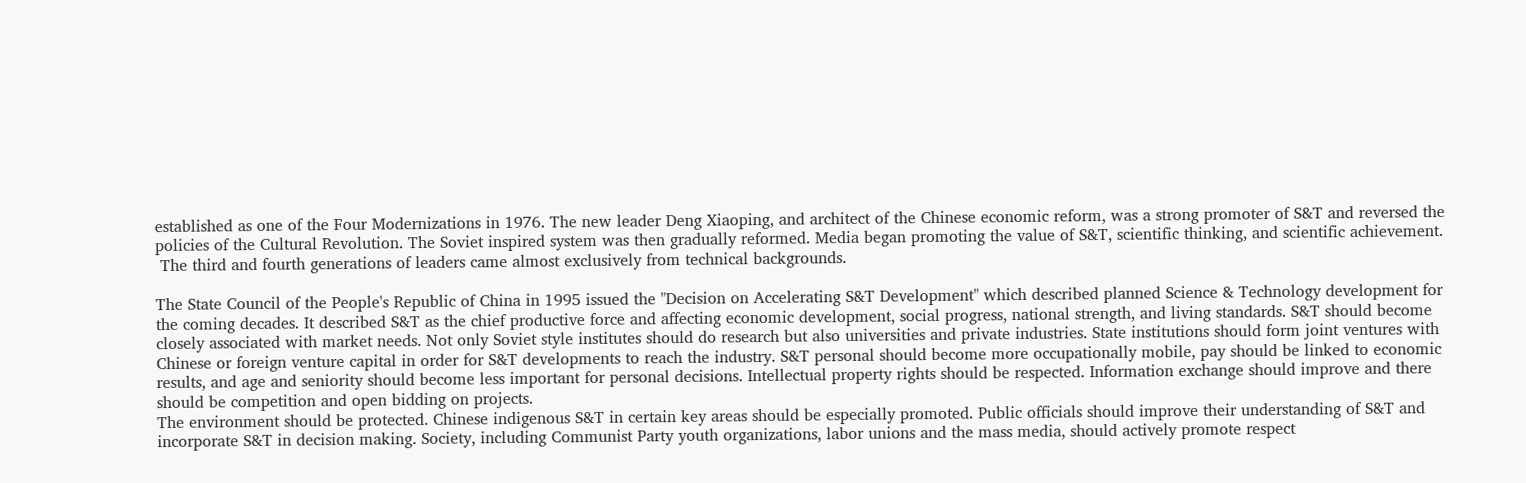established as one of the Four Modernizations in 1976. The new leader Deng Xiaoping, and architect of the Chinese economic reform, was a strong promoter of S&T and reversed the policies of the Cultural Revolution. The Soviet inspired system was then gradually reformed. Media began promoting the value of S&T, scientific thinking, and scientific achievement.
 The third and fourth generations of leaders came almost exclusively from technical backgrounds.

The State Council of the People's Republic of China in 1995 issued the "Decision on Accelerating S&T Development" which described planned Science & Technology development for the coming decades. It described S&T as the chief productive force and affecting economic development, social progress, national strength, and living standards. S&T should become closely associated with market needs. Not only Soviet style institutes should do research but also universities and private industries. State institutions should form joint ventures with Chinese or foreign venture capital in order for S&T developments to reach the industry. S&T personal should become more occupationally mobile, pay should be linked to economic results, and age and seniority should become less important for personal decisions. Intellectual property rights should be respected. Information exchange should improve and there should be competition and open bidding on projects.
The environment should be protected. Chinese indigenous S&T in certain key areas should be especially promoted. Public officials should improve their understanding of S&T and incorporate S&T in decision making. Society, including Communist Party youth organizations, labor unions and the mass media, should actively promote respect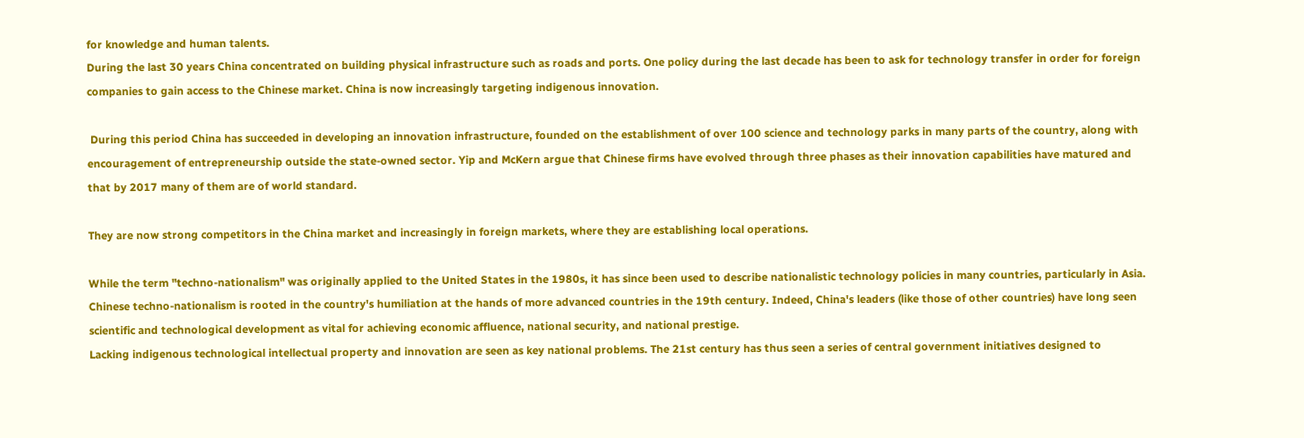for knowledge and human talents.
During the last 30 years China concentrated on building physical infrastructure such as roads and ports. One policy during the last decade has been to ask for technology transfer in order for foreign companies to gain access to the Chinese market. China is now increasingly targeting indigenous innovation.

 During this period China has succeeded in developing an innovation infrastructure, founded on the establishment of over 100 science and technology parks in many parts of the country, along with encouragement of entrepreneurship outside the state-owned sector. Yip and McKern argue that Chinese firms have evolved through three phases as their innovation capabilities have matured and that by 2017 many of them are of world standard.

They are now strong competitors in the China market and increasingly in foreign markets, where they are establishing local operations.

While the term "techno-nationalism" was originally applied to the United States in the 1980s, it has since been used to describe nationalistic technology policies in many countries, particularly in Asia. Chinese techno-nationalism is rooted in the country's humiliation at the hands of more advanced countries in the 19th century. Indeed, China's leaders (like those of other countries) have long seen scientific and technological development as vital for achieving economic affluence, national security, and national prestige.
Lacking indigenous technological intellectual property and innovation are seen as key national problems. The 21st century has thus seen a series of central government initiatives designed to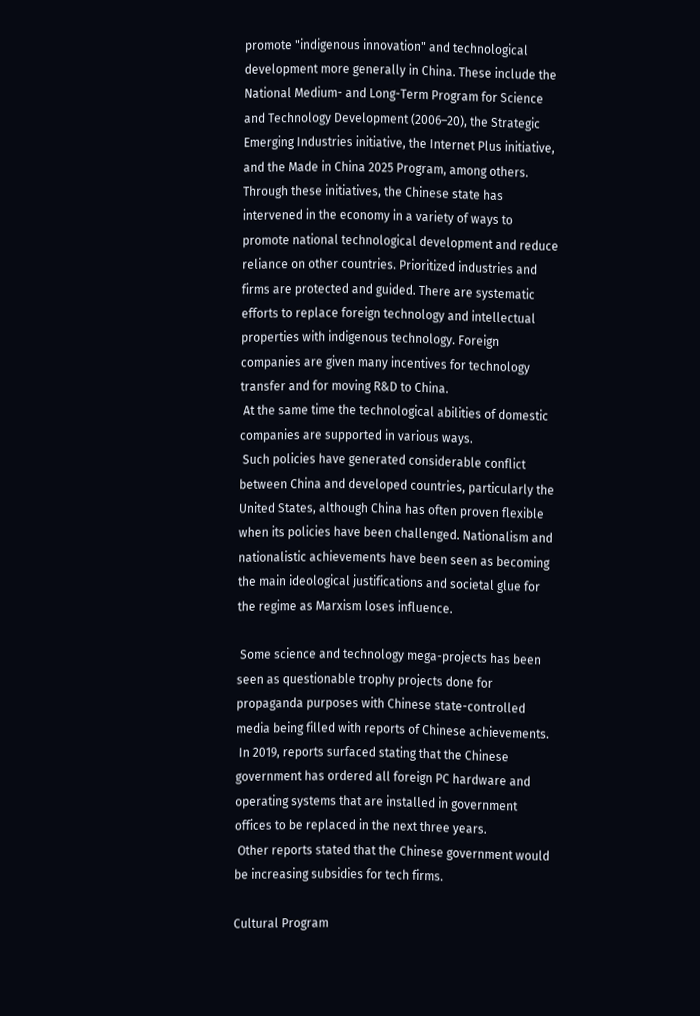promote "indigenous innovation" and technological development more generally in China. These include the National Medium- and Long-Term Program for Science and Technology Development (2006–20), the Strategic Emerging Industries initiative, the Internet Plus initiative, and the Made in China 2025 Program, among others.
Through these initiatives, the Chinese state has intervened in the economy in a variety of ways to promote national technological development and reduce reliance on other countries. Prioritized industries and firms are protected and guided. There are systematic efforts to replace foreign technology and intellectual properties with indigenous technology. Foreign companies are given many incentives for technology transfer and for moving R&D to China.
 At the same time the technological abilities of domestic companies are supported in various ways.
 Such policies have generated considerable conflict between China and developed countries, particularly the United States, although China has often proven flexible when its policies have been challenged. Nationalism and nationalistic achievements have been seen as becoming the main ideological justifications and societal glue for the regime as Marxism loses influence.

 Some science and technology mega-projects has been seen as questionable trophy projects done for propaganda purposes with Chinese state-controlled media being filled with reports of Chinese achievements.
 In 2019, reports surfaced stating that the Chinese government has ordered all foreign PC hardware and operating systems that are installed in government offices to be replaced in the next three years.
 Other reports stated that the Chinese government would be increasing subsidies for tech firms.

Cultural Program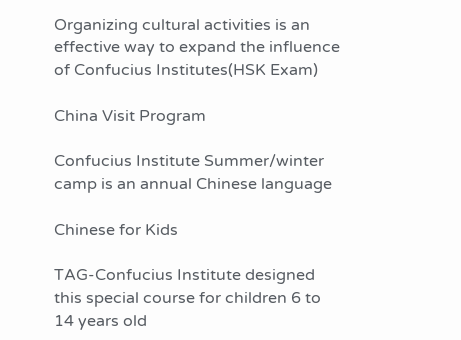Organizing cultural activities is an effective way to expand the influence of Confucius Institutes(HSK Exam)

China Visit Program

Confucius Institute Summer/winter camp is an annual Chinese language

Chinese for Kids

TAG-Confucius Institute designed this special course for children 6 to 14 years old